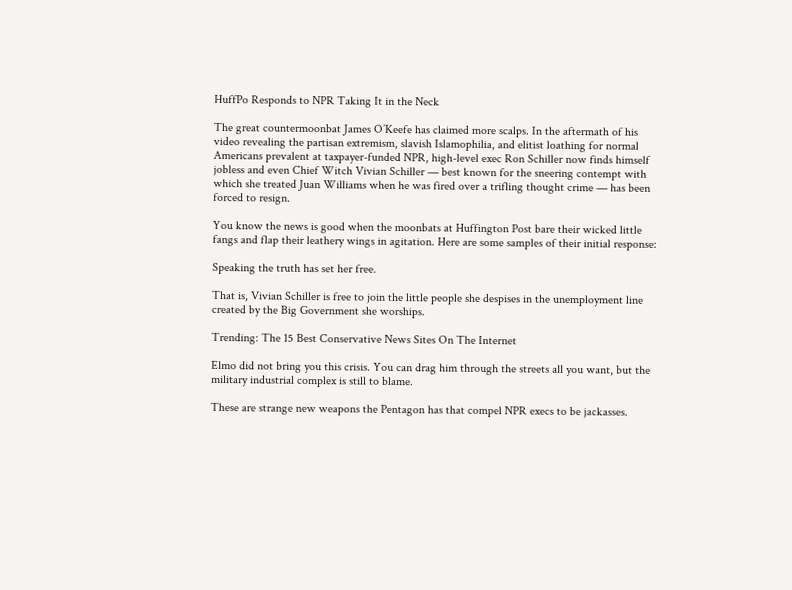HuffPo Responds to NPR Taking It in the Neck

The great countermoonbat James O’Keefe has claimed more scalps. In the aftermath of his video revealing the partisan extremism, slavish Islamophilia, and elitist loathing for normal Americans prevalent at taxpayer-funded NPR, high-level exec Ron Schiller now finds himself jobless and even Chief Witch Vivian Schiller — best known for the sneering contempt with which she treated Juan Williams when he was fired over a trifling thought crime — has been forced to resign.

You know the news is good when the moonbats at Huffington Post bare their wicked little fangs and flap their leathery wings in agitation. Here are some samples of their initial response:

Speaking the truth has set her free.

That is, Vivian Schiller is free to join the little people she despises in the unemployment line created by the Big Government she worships.

Trending: The 15 Best Conservative News Sites On The Internet

Elmo did not bring you this crisis. You can drag him through the streets all you want, but the military industrial complex is still to blame.

These are strange new weapons the Pentagon has that compel NPR execs to be jackasses.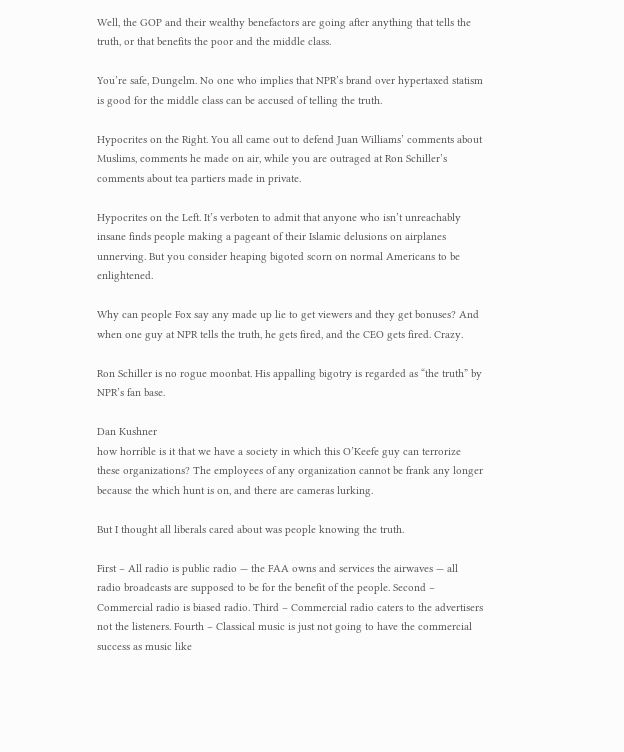Well, the GOP and their wealthy benefactors are going after anything that tells the truth, or that benefits the poor and the middle class.

You’re safe, Dungelm. No one who implies that NPR’s brand over hypertaxed statism is good for the middle class can be accused of telling the truth.

Hypocrites on the Right. You all came out to defend Juan Williams’ comments about Muslims, comments he made on air, while you are outraged at Ron Schiller’s comments about tea partiers made in private.

Hypocrites on the Left. It’s verboten to admit that anyone who isn’t unreachably insane finds people making a pageant of their Islamic delusions on airplanes unnerving. But you consider heaping bigoted scorn on normal Americans to be enlightened.

Why can people Fox say any made up lie to get viewers and they get bonuses? And when one guy at NPR tells the truth, he gets fired, and the CEO gets fired. Crazy.

Ron Schiller is no rogue moonbat. His appalling bigotry is regarded as “the truth” by NPR’s fan base.

Dan Kushner
how horrible is it that we have a society in which this O’Keefe guy can terrorize these organizations? The employees of any organization cannot be frank any longer because the which hunt is on, and there are cameras lurking.

But I thought all liberals cared about was people knowing the truth.

First – All radio is public radio — the FAA owns and services the airwaves — all radio broadcasts are supposed to be for the benefit of the people. Second – Commercial radio is biased radio. Third – Commercial radio caters to the advertisers not the listeners. Fourth – Classical music is just not going to have the commercial success as music like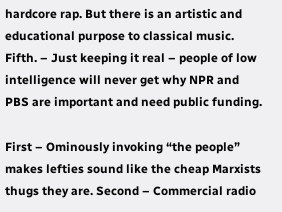hardcore rap. But there is an artistic and educational purpose to classical music. Fifth. – Just keeping it real – people of low intelligence will never get why NPR and PBS are important and need public funding.

First – Ominously invoking “the people” makes lefties sound like the cheap Marxists thugs they are. Second – Commercial radio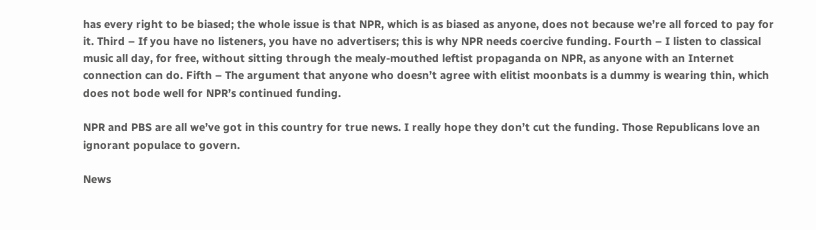has every right to be biased; the whole issue is that NPR, which is as biased as anyone, does not because we’re all forced to pay for it. Third – If you have no listeners, you have no advertisers; this is why NPR needs coercive funding. Fourth – I listen to classical music all day, for free, without sitting through the mealy-mouthed leftist propaganda on NPR, as anyone with an Internet connection can do. Fifth – The argument that anyone who doesn’t agree with elitist moonbats is a dummy is wearing thin, which does not bode well for NPR’s continued funding.

NPR and PBS are all we’ve got in this country for true news. I really hope they don’t cut the funding. Those Republicans love an ignorant populace to govern.

News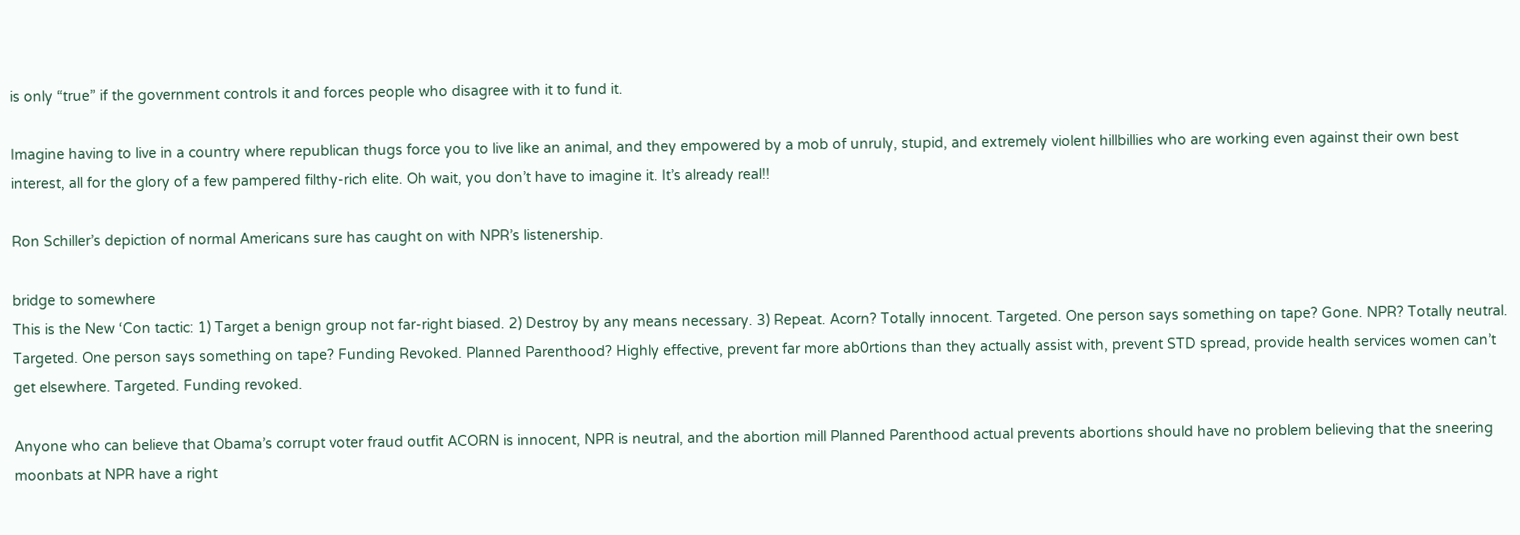is only “true” if the government controls it and forces people who disagree with it to fund it.

Imagine having to live in a country where republican thugs force you to live like an animal, and they empowered by a mob of unruly, stupid, and extremely violent hillbillies who are working even against their own best interest, all for the glory of a few pampered filthy-rich elite. Oh wait, you don’t have to imagine it. It’s already real!!

Ron Schiller’s depiction of normal Americans sure has caught on with NPR’s listenership.

bridge to somewhere
This is the New ‘Con tactic: 1) Target a benign group not far-right biased. 2) Destroy by any means necessary. 3) Repeat. Acorn? Totally innocent. Targeted. One person says something on tape? Gone. NPR? Totally neutral. Targeted. One person says something on tape? Funding Revoked. Planned Parenthood? Highly effective, prevent far more ab0rtions than they actually assist with, prevent STD spread, provide health services women can’t get elsewhere. Targeted. Funding revoked.

Anyone who can believe that Obama’s corrupt voter fraud outfit ACORN is innocent, NPR is neutral, and the abortion mill Planned Parenthood actual prevents abortions should have no problem believing that the sneering moonbats at NPR have a right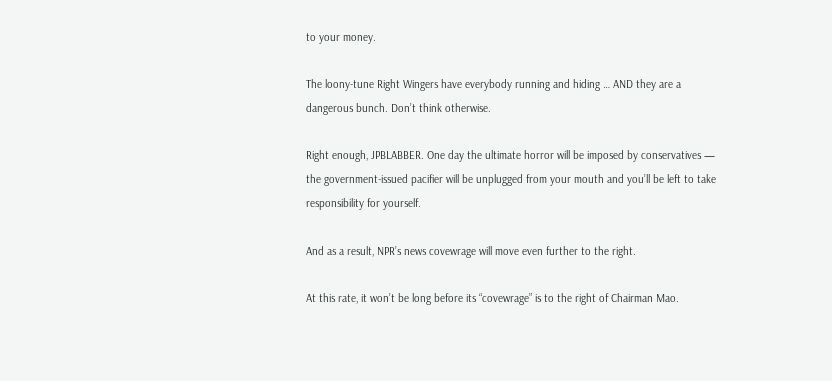to your money.

The loony-tune Right Wingers have everybody running and hiding … AND they are a dangerous bunch. Don’t think otherwise.

Right enough, JPBLABBER. One day the ultimate horror will be imposed by conservatives — the government-issued pacifier will be unplugged from your mouth and you’ll be left to take responsibility for yourself.

And as a result, NPR’s news covewrage will move even further to the right.

At this rate, it won’t be long before its “covewrage” is to the right of Chairman Mao.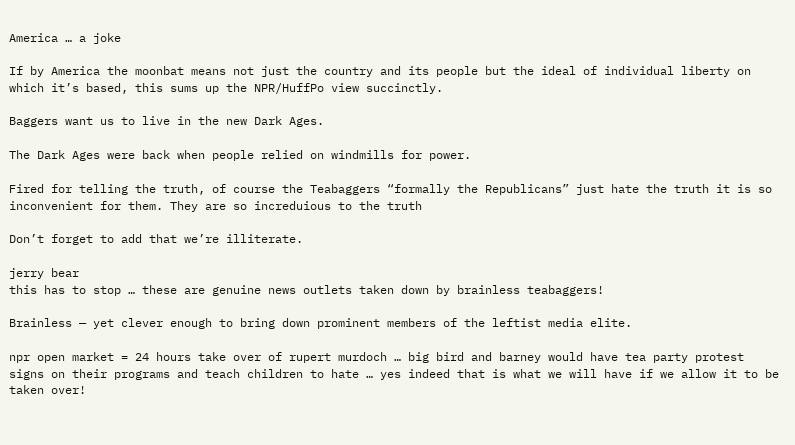America … a joke

If by America the moonbat means not just the country and its people but the ideal of individual liberty on which it’s based, this sums up the NPR/HuffPo view succinctly.

Baggers want us to live in the new Dark Ages.

The Dark Ages were back when people relied on windmills for power.

Fired for telling the truth, of course the Teabaggers “formally the Republicans” just hate the truth it is so inconvenient for them. They are so increduious to the truth

Don’t forget to add that we’re illiterate.

jerry bear
this has to stop … these are genuine news outlets taken down by brainless teabaggers!

Brainless — yet clever enough to bring down prominent members of the leftist media elite.

npr open market = 24 hours take over of rupert murdoch … big bird and barney would have tea party protest signs on their programs and teach children to hate … yes indeed that is what we will have if we allow it to be taken over!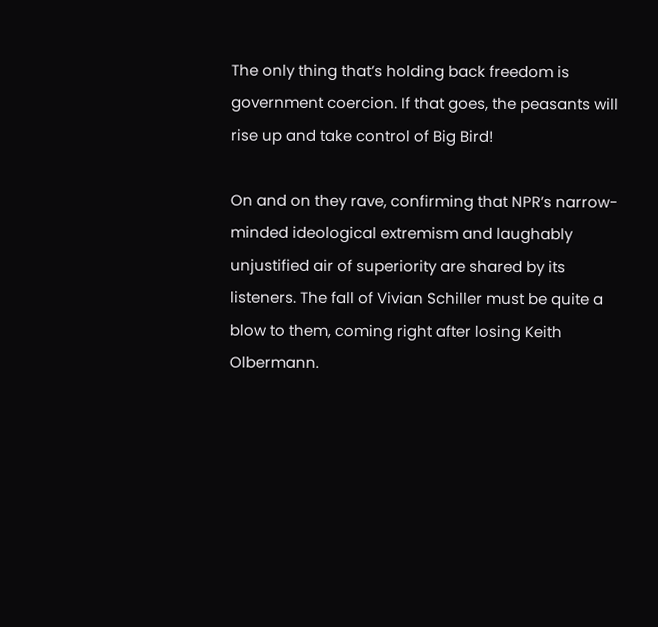The only thing that’s holding back freedom is government coercion. If that goes, the peasants will rise up and take control of Big Bird!

On and on they rave, confirming that NPR’s narrow-minded ideological extremism and laughably unjustified air of superiority are shared by its listeners. The fall of Vivian Schiller must be quite a blow to them, coming right after losing Keith Olbermann.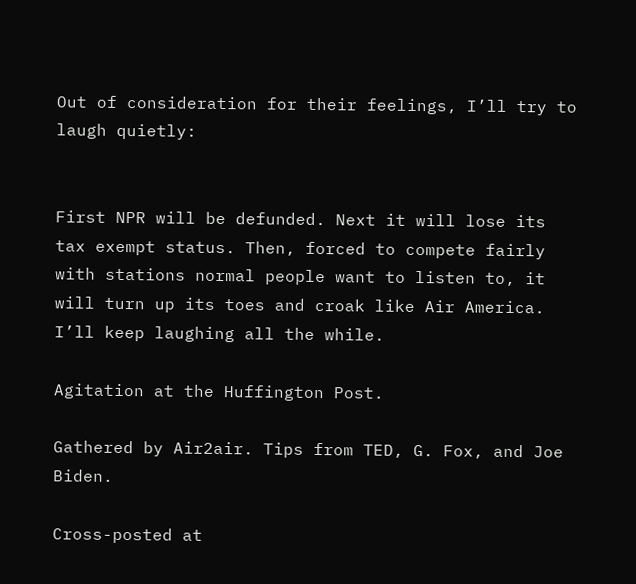Out of consideration for their feelings, I’ll try to laugh quietly:


First NPR will be defunded. Next it will lose its tax exempt status. Then, forced to compete fairly with stations normal people want to listen to, it will turn up its toes and croak like Air America. I’ll keep laughing all the while.

Agitation at the Huffington Post.

Gathered by Air2air. Tips from TED, G. Fox, and Joe Biden.

Cross-posted at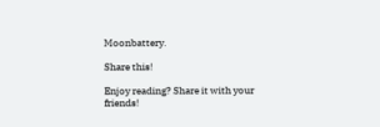Moonbattery.

Share this!

Enjoy reading? Share it with your friends!